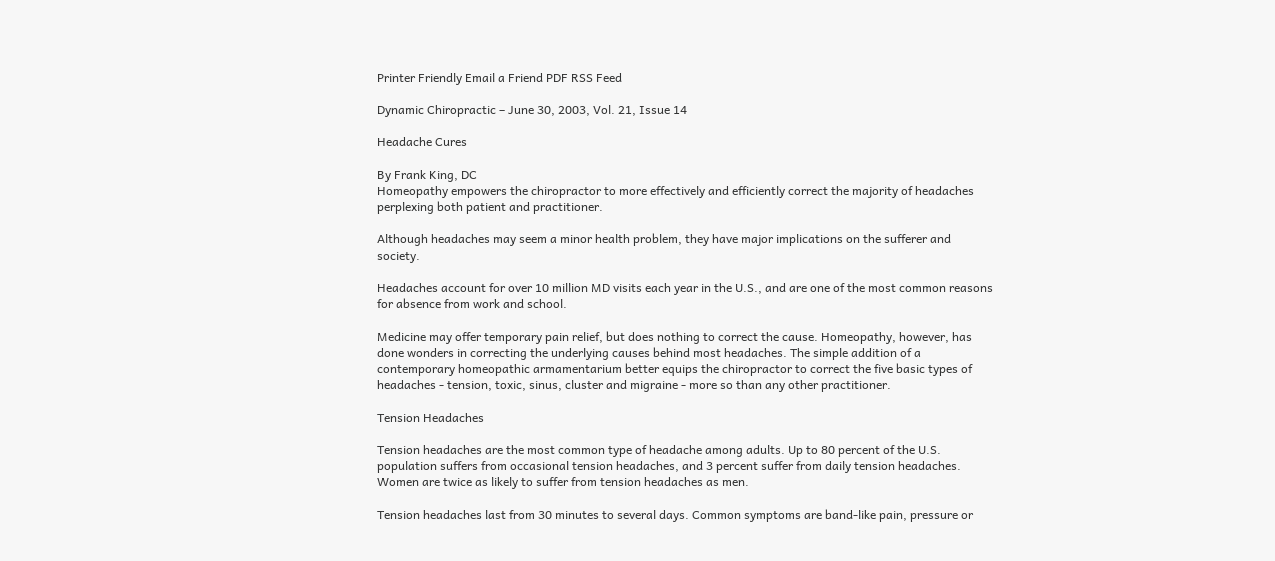Printer Friendly Email a Friend PDF RSS Feed

Dynamic Chiropractic – June 30, 2003, Vol. 21, Issue 14

Headache Cures

By Frank King, DC
Homeopathy empowers the chiropractor to more effectively and efficiently correct the majority of headaches perplexing both patient and practitioner.

Although headaches may seem a minor health problem, they have major implications on the sufferer and society.

Headaches account for over 10 million MD visits each year in the U.S., and are one of the most common reasons for absence from work and school.

Medicine may offer temporary pain relief, but does nothing to correct the cause. Homeopathy, however, has done wonders in correcting the underlying causes behind most headaches. The simple addition of a contemporary homeopathic armamentarium better equips the chiropractor to correct the five basic types of headaches - tension, toxic, sinus, cluster and migraine - more so than any other practitioner.

Tension Headaches

Tension headaches are the most common type of headache among adults. Up to 80 percent of the U.S. population suffers from occasional tension headaches, and 3 percent suffer from daily tension headaches. Women are twice as likely to suffer from tension headaches as men.

Tension headaches last from 30 minutes to several days. Common symptoms are band-like pain, pressure or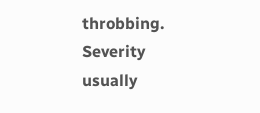throbbing. Severity usually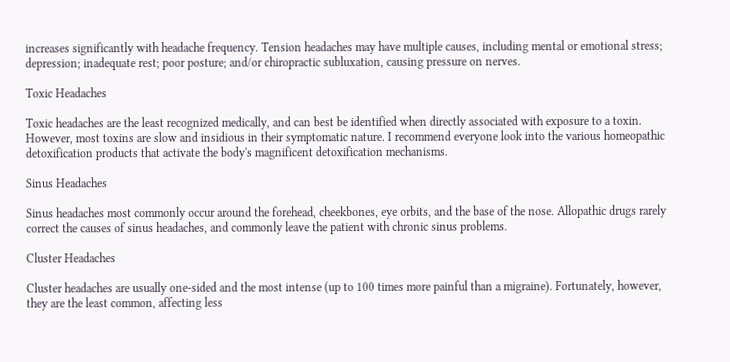increases significantly with headache frequency. Tension headaches may have multiple causes, including mental or emotional stress; depression; inadequate rest; poor posture; and/or chiropractic subluxation, causing pressure on nerves.

Toxic Headaches

Toxic headaches are the least recognized medically, and can best be identified when directly associated with exposure to a toxin. However, most toxins are slow and insidious in their symptomatic nature. I recommend everyone look into the various homeopathic detoxification products that activate the body's magnificent detoxification mechanisms.

Sinus Headaches

Sinus headaches most commonly occur around the forehead, cheekbones, eye orbits, and the base of the nose. Allopathic drugs rarely correct the causes of sinus headaches, and commonly leave the patient with chronic sinus problems.

Cluster Headaches

Cluster headaches are usually one-sided and the most intense (up to 100 times more painful than a migraine). Fortunately, however, they are the least common, affecting less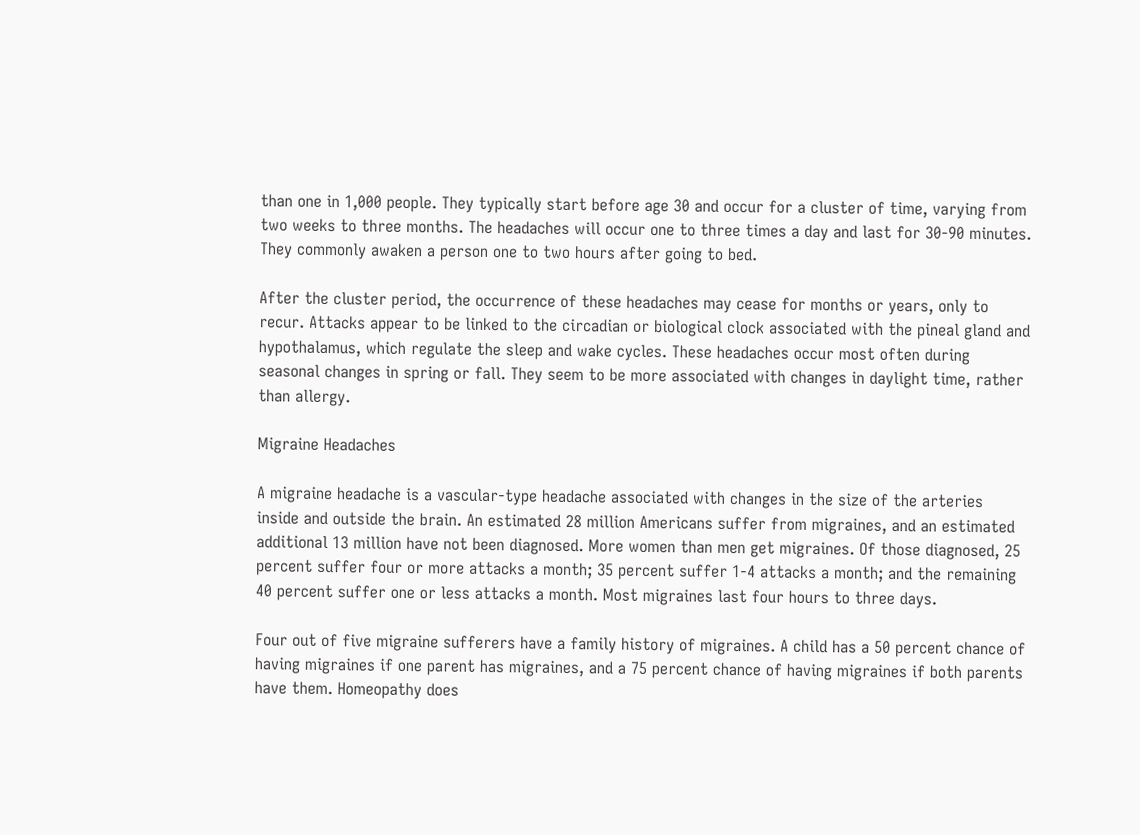than one in 1,000 people. They typically start before age 30 and occur for a cluster of time, varying from two weeks to three months. The headaches will occur one to three times a day and last for 30-90 minutes. They commonly awaken a person one to two hours after going to bed.

After the cluster period, the occurrence of these headaches may cease for months or years, only to recur. Attacks appear to be linked to the circadian or biological clock associated with the pineal gland and hypothalamus, which regulate the sleep and wake cycles. These headaches occur most often during seasonal changes in spring or fall. They seem to be more associated with changes in daylight time, rather than allergy.

Migraine Headaches

A migraine headache is a vascular-type headache associated with changes in the size of the arteries inside and outside the brain. An estimated 28 million Americans suffer from migraines, and an estimated additional 13 million have not been diagnosed. More women than men get migraines. Of those diagnosed, 25 percent suffer four or more attacks a month; 35 percent suffer 1-4 attacks a month; and the remaining 40 percent suffer one or less attacks a month. Most migraines last four hours to three days.

Four out of five migraine sufferers have a family history of migraines. A child has a 50 percent chance of having migraines if one parent has migraines, and a 75 percent chance of having migraines if both parents have them. Homeopathy does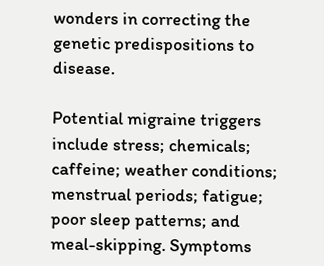wonders in correcting the genetic predispositions to disease.

Potential migraine triggers include stress; chemicals; caffeine; weather conditions; menstrual periods; fatigue; poor sleep patterns; and meal-skipping. Symptoms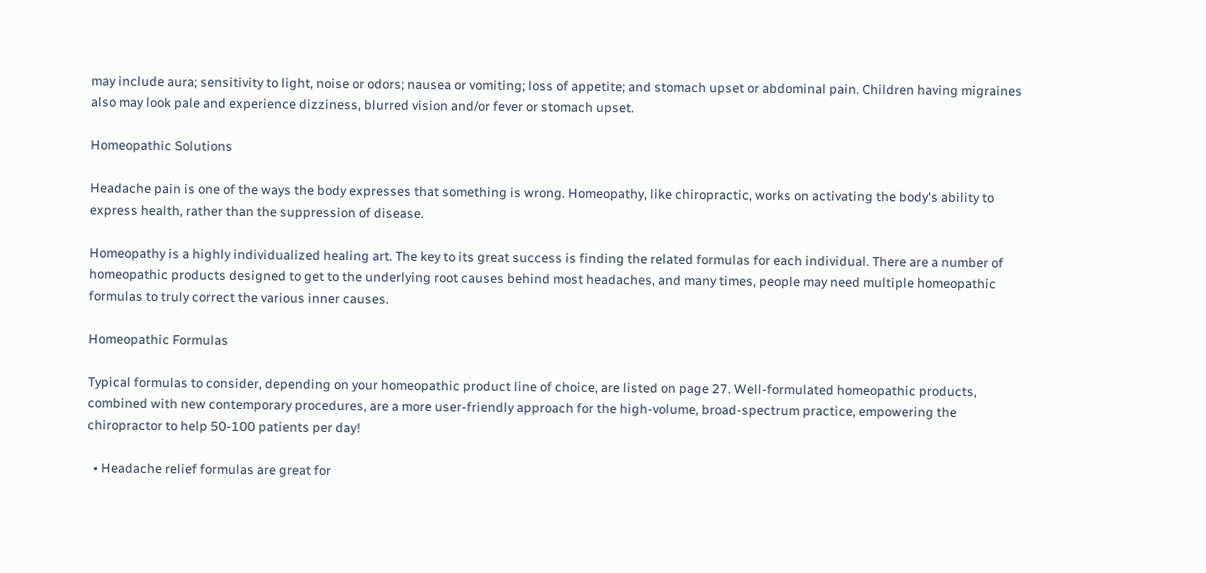may include aura; sensitivity to light, noise or odors; nausea or vomiting; loss of appetite; and stomach upset or abdominal pain. Children having migraines also may look pale and experience dizziness, blurred vision and/or fever or stomach upset.

Homeopathic Solutions

Headache pain is one of the ways the body expresses that something is wrong. Homeopathy, like chiropractic, works on activating the body's ability to express health, rather than the suppression of disease.

Homeopathy is a highly individualized healing art. The key to its great success is finding the related formulas for each individual. There are a number of homeopathic products designed to get to the underlying root causes behind most headaches, and many times, people may need multiple homeopathic formulas to truly correct the various inner causes.

Homeopathic Formulas

Typical formulas to consider, depending on your homeopathic product line of choice, are listed on page 27. Well-formulated homeopathic products, combined with new contemporary procedures, are a more user-friendly approach for the high-volume, broad-spectrum practice, empowering the chiropractor to help 50-100 patients per day!

  • Headache relief formulas are great for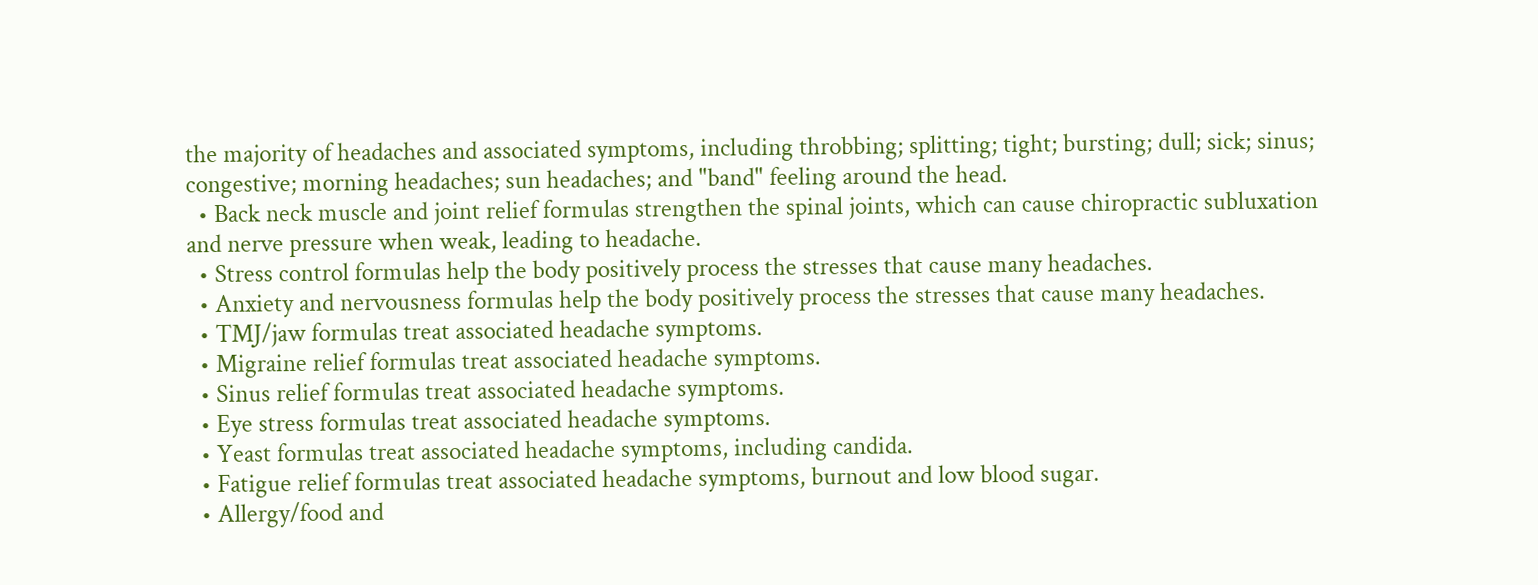the majority of headaches and associated symptoms, including throbbing; splitting; tight; bursting; dull; sick; sinus; congestive; morning headaches; sun headaches; and "band" feeling around the head.
  • Back neck muscle and joint relief formulas strengthen the spinal joints, which can cause chiropractic subluxation and nerve pressure when weak, leading to headache.
  • Stress control formulas help the body positively process the stresses that cause many headaches.
  • Anxiety and nervousness formulas help the body positively process the stresses that cause many headaches.
  • TMJ/jaw formulas treat associated headache symptoms.
  • Migraine relief formulas treat associated headache symptoms.
  • Sinus relief formulas treat associated headache symptoms.
  • Eye stress formulas treat associated headache symptoms.
  • Yeast formulas treat associated headache symptoms, including candida.
  • Fatigue relief formulas treat associated headache symptoms, burnout and low blood sugar.
  • Allergy/food and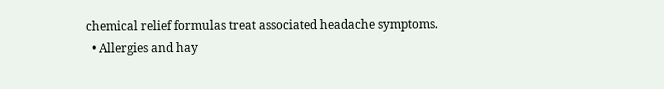chemical relief formulas treat associated headache symptoms.
  • Allergies and hay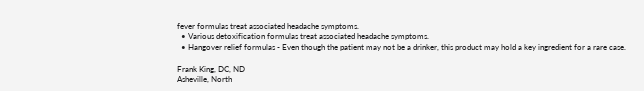fever formulas treat associated headache symptoms.
  • Various detoxification formulas treat associated headache symptoms.
  • Hangover relief formulas - Even though the patient may not be a drinker, this product may hold a key ingredient for a rare case.

Frank King, DC, ND
Asheville, North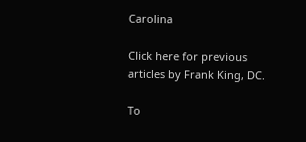Carolina

Click here for previous articles by Frank King, DC.

To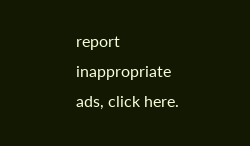report inappropriate ads, click here.